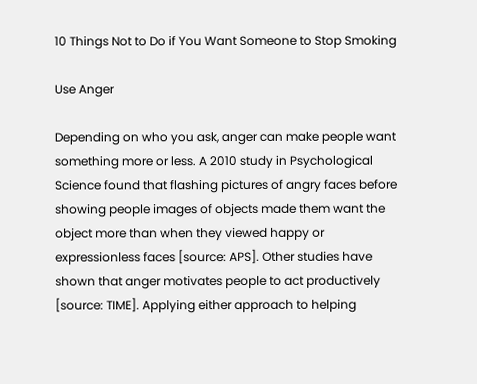10 Things Not to Do if You Want Someone to Stop Smoking

Use Anger

Depending on who you ask, anger can make people want something more or less. A 2010 study in Psychological Science found that flashing pictures of angry faces before showing people images of objects made them want the object more than when they viewed happy or expressionless faces [source: APS]. Other studies have shown that anger motivates people to act productively [source: TIME]. Applying either approach to helping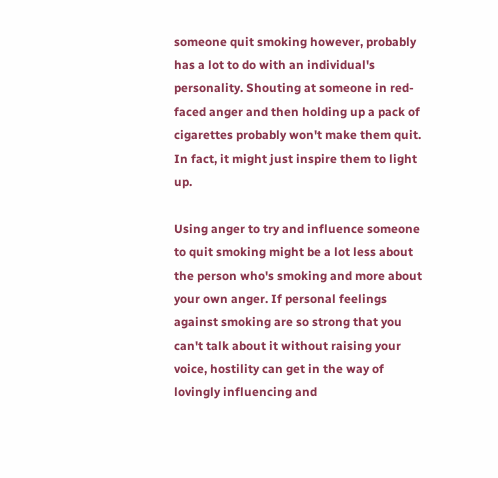someone quit smoking however, probably has a lot to do with an individual's personality. Shouting at someone in red-faced anger and then holding up a pack of cigarettes probably won't make them quit. In fact, it might just inspire them to light up.

Using anger to try and influence someone to quit smoking might be a lot less about the person who's smoking and more about your own anger. If personal feelings against smoking are so strong that you can't talk about it without raising your voice, hostility can get in the way of lovingly influencing and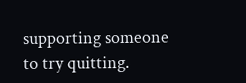supporting someone to try quitting.